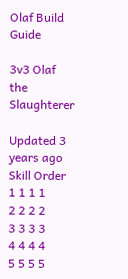Olaf Build Guide

3v3 Olaf the Slaughterer

Updated 3 years ago
Skill Order
1 1 1 1
2 2 2 2
3 3 3 3
4 4 4 4
5 5 5 5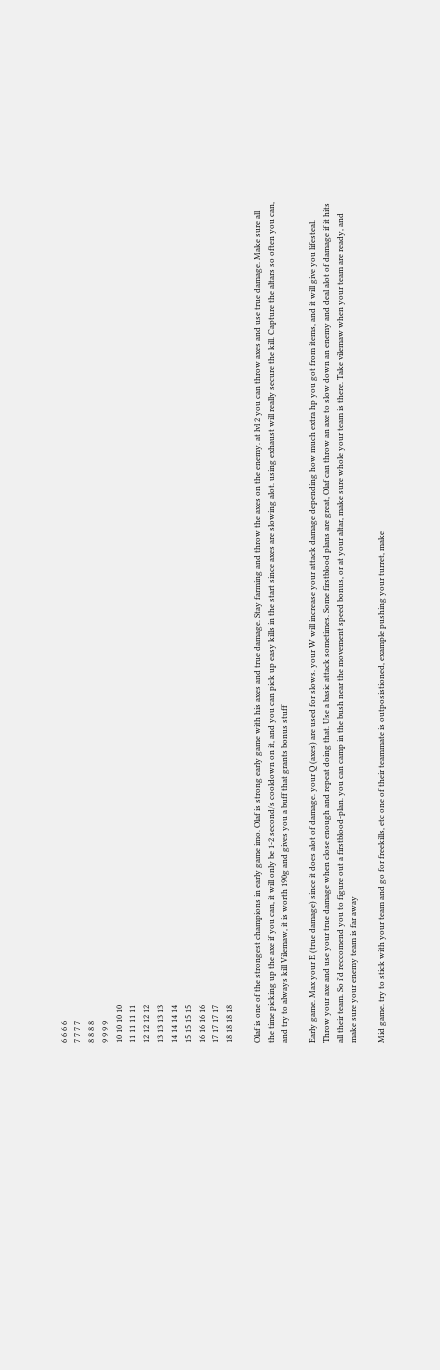6 6 6 6
7 7 7 7
8 8 8 8
9 9 9 9
10 10 10 10
11 11 11 11
12 12 12 12
13 13 13 13
14 14 14 14
15 15 15 15
16 16 16 16
17 17 17 17
18 18 18 18

Olaf is one of the strongest champions in early game imo. Olaf is strong early game with his axes and true damage. Stay farming and throw the axes on the enemy. at lvl 2 you can throw axes and use true damage. Make sure all the time picking up the axe if you can, it will only be 1-2 second/s cooldown on it, and you can pick up easy kills in the start since axes are slowing alot. using exhaust will really secure the kill. Capture the altars so often you can, and try to always kill Vilemaw, it is worth 190g and gives you a buff that grants bonus stuff

Early game. Max your E (true damage) since it does alot of damage. your Q (axes) are used for slows. your W will increase your attack damage depending how much extra hp you got from items, and it will give you lifesteal. Throw your axe and use your true damage when close enough and repeat doing that. Use a basic attack sometimes. Some firstblood plans are great, Olaf can throw an axe to slow down an enemy and deal alot of damage if it hits all their team. So i'd reccomend you to figure out a firstblood-plan. you can camp in the bush near the movement speed bonus, or at your altar, make sure whole your team is there. Take vilemaw when your team are ready, and make sure your enemy team is far away

Mid game. try to stick with your team and go for freekills, etc one of their teammate is outposistioned, example pushing your turret, make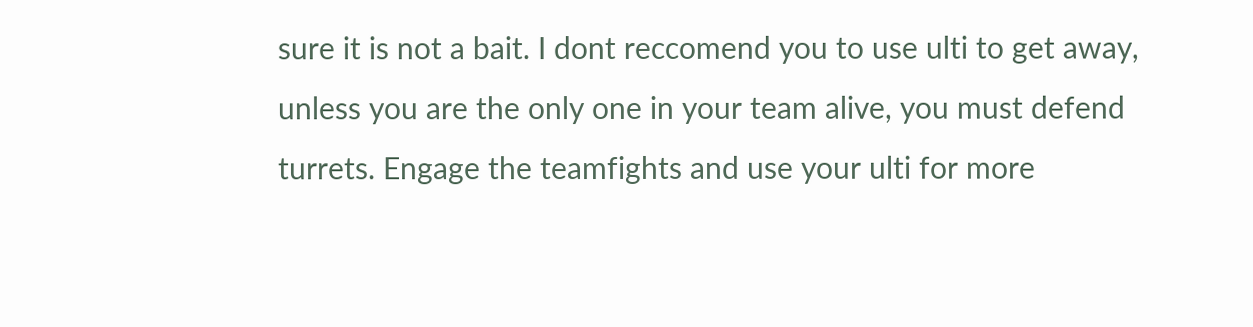sure it is not a bait. I dont reccomend you to use ulti to get away, unless you are the only one in your team alive, you must defend turrets. Engage the teamfights and use your ulti for more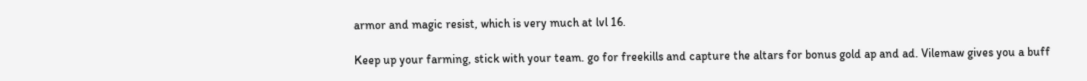armor and magic resist, which is very much at lvl 16.

Keep up your farming, stick with your team. go for freekills and capture the altars for bonus gold ap and ad. Vilemaw gives you a buff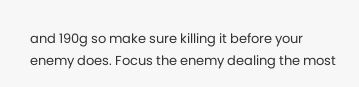and 190g so make sure killing it before your enemy does. Focus the enemy dealing the most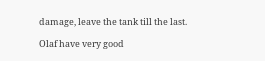damage, leave the tank till the last.

Olaf have very good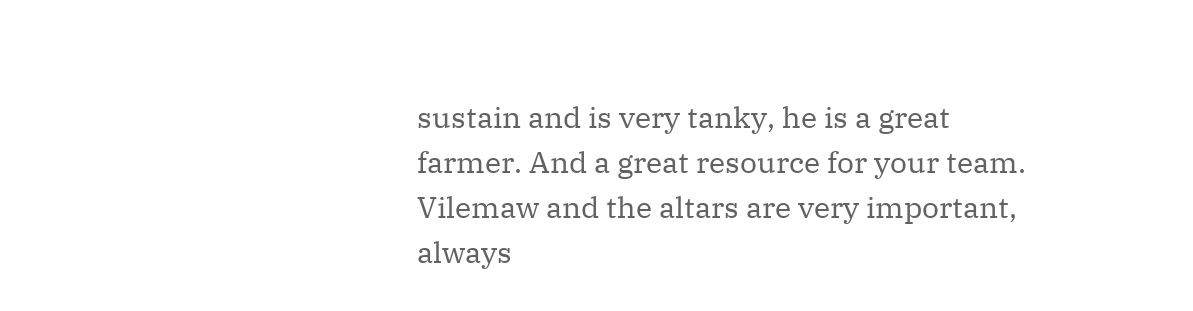sustain and is very tanky, he is a great farmer. And a great resource for your team. Vilemaw and the altars are very important, always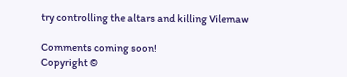try controlling the altars and killing Vilemaw

Comments coming soon!
Copyright ©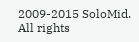2009-2015 SoloMid. All rights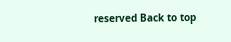reserved Back to top